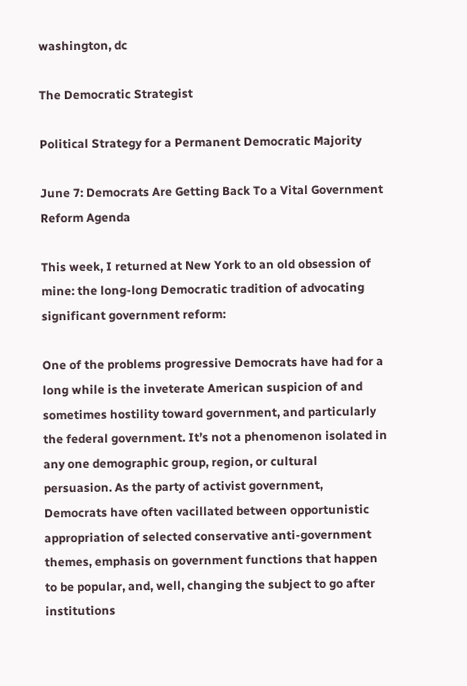washington, dc

The Democratic Strategist

Political Strategy for a Permanent Democratic Majority

June 7: Democrats Are Getting Back To a Vital Government Reform Agenda

This week, I returned at New York to an old obsession of mine: the long-long Democratic tradition of advocating significant government reform:

One of the problems progressive Democrats have had for a long while is the inveterate American suspicion of and sometimes hostility toward government, and particularly the federal government. It’s not a phenomenon isolated in any one demographic group, region, or cultural persuasion. As the party of activist government, Democrats have often vacillated between opportunistic appropriation of selected conservative anti-government themes, emphasis on government functions that happen to be popular, and, well, changing the subject to go after institutions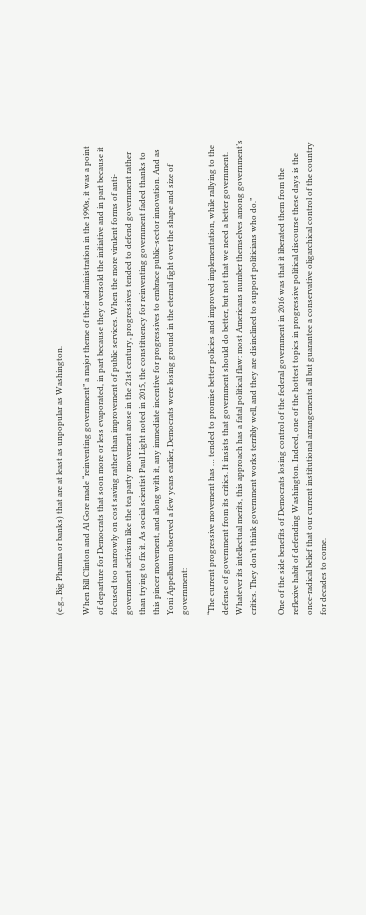(e.g., Big Pharma or banks) that are at least as unpopular as Washington.

When Bill Clinton and Al Gore made “reinventing government” a major theme of their administration in the 1990s, it was a point of departure for Democrats that soon more or less evaporated, in part because they oversold the initiative and in part because it focused too narrowly on cost saving rather than improvement of public services. When the more virulent forms of anti-government activism like the tea party movement arose in the 21st century, progressives tended to defend government rather than trying to fix it. As social scientist Paul Light noted in 2015, the constituency for reinventing government faded thanks to this pincer movement, and along with it, any immediate incentive for progressives to embrace public-sector innovation. And as Yoni Appelbaum observed a few years earlier, Democrats were losing ground in the eternal fight over the shape and size of government:

“The current progressive movement has … tended to promise better policies and improved implementation, while rallying to the defense of government from its critics. It insists that government should do better, but not that we need a better government. Whatever its intellectual merits, this approach has a fatal political flaw: most Americans number themselves among government’s critics. They don’t think government works terribly well, and they are disinclined to support politicians who do.”

One of the side benefits of Democrats losing control of the federal government in 2016 was that it liberated them from the reflexive habit of defending Washington. Indeed, one of the hottest topics in progressive political discourse these days is the once-radical belief that our current institutional arrangements all but guarantee a conservative oligarchical control of the country for decades to come.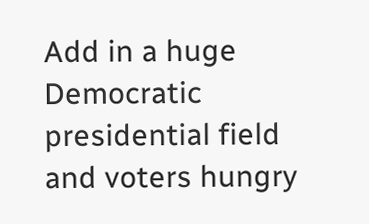Add in a huge Democratic presidential field and voters hungry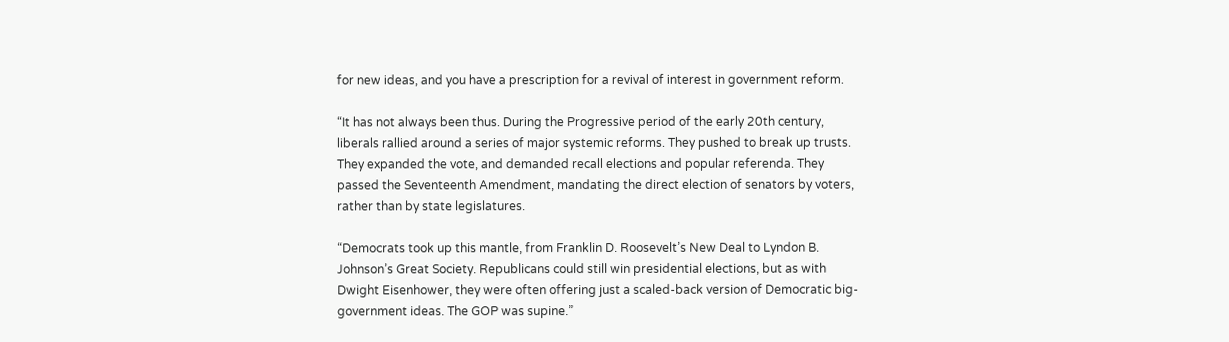for new ideas, and you have a prescription for a revival of interest in government reform.

“It has not always been thus. During the Progressive period of the early 20th century, liberals rallied around a series of major systemic reforms. They pushed to break up trusts. They expanded the vote, and demanded recall elections and popular referenda. They passed the Seventeenth Amendment, mandating the direct election of senators by voters, rather than by state legislatures.

“Democrats took up this mantle, from Franklin D. Roosevelt’s New Deal to Lyndon B. Johnson’s Great Society. Republicans could still win presidential elections, but as with Dwight Eisenhower, they were often offering just a scaled-back version of Democratic big-government ideas. The GOP was supine.”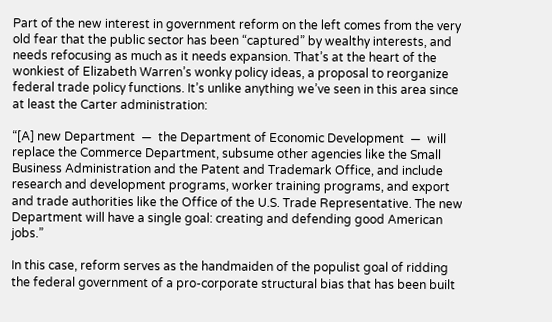Part of the new interest in government reform on the left comes from the very old fear that the public sector has been “captured” by wealthy interests, and needs refocusing as much as it needs expansion. That’s at the heart of the wonkiest of Elizabeth Warren’s wonky policy ideas, a proposal to reorganize federal trade policy functions. It’s unlike anything we’ve seen in this area since at least the Carter administration:

“[A] new Department  —  the Department of Economic Development  —  will replace the Commerce Department, subsume other agencies like the Small Business Administration and the Patent and Trademark Office, and include research and development programs, worker training programs, and export and trade authorities like the Office of the U.S. Trade Representative. The new Department will have a single goal: creating and defending good American jobs.”

In this case, reform serves as the handmaiden of the populist goal of ridding the federal government of a pro-corporate structural bias that has been built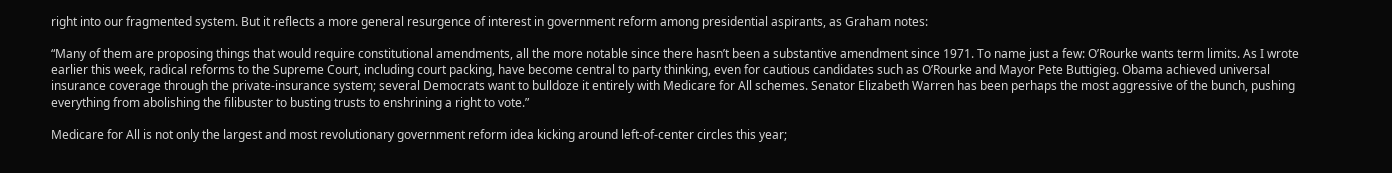right into our fragmented system. But it reflects a more general resurgence of interest in government reform among presidential aspirants, as Graham notes:

“Many of them are proposing things that would require constitutional amendments, all the more notable since there hasn’t been a substantive amendment since 1971. To name just a few: O’Rourke wants term limits. As I wrote earlier this week, radical reforms to the Supreme Court, including court packing, have become central to party thinking, even for cautious candidates such as O’Rourke and Mayor Pete Buttigieg. Obama achieved universal insurance coverage through the private-insurance system; several Democrats want to bulldoze it entirely with Medicare for All schemes. Senator Elizabeth Warren has been perhaps the most aggressive of the bunch, pushing everything from abolishing the filibuster to busting trusts to enshrining a right to vote.”

Medicare for All is not only the largest and most revolutionary government reform idea kicking around left-of-center circles this year;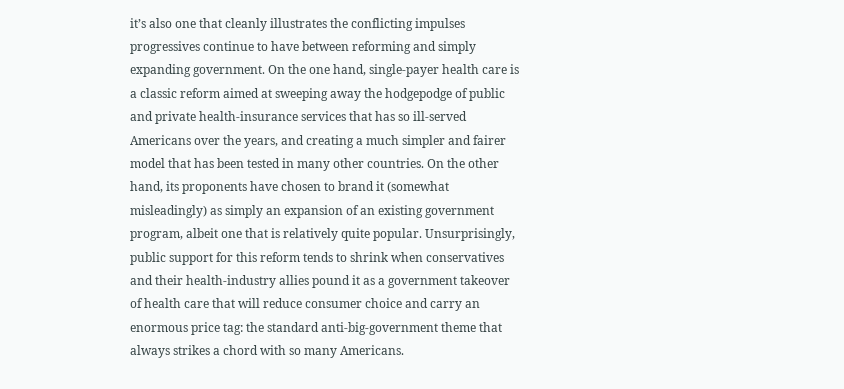it’s also one that cleanly illustrates the conflicting impulses progressives continue to have between reforming and simply expanding government. On the one hand, single-payer health care is a classic reform aimed at sweeping away the hodgepodge of public and private health-insurance services that has so ill-served Americans over the years, and creating a much simpler and fairer model that has been tested in many other countries. On the other hand, its proponents have chosen to brand it (somewhat misleadingly) as simply an expansion of an existing government program, albeit one that is relatively quite popular. Unsurprisingly, public support for this reform tends to shrink when conservatives and their health-industry allies pound it as a government takeover of health care that will reduce consumer choice and carry an enormous price tag: the standard anti-big-government theme that always strikes a chord with so many Americans.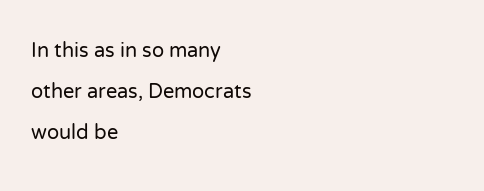In this as in so many other areas, Democrats would be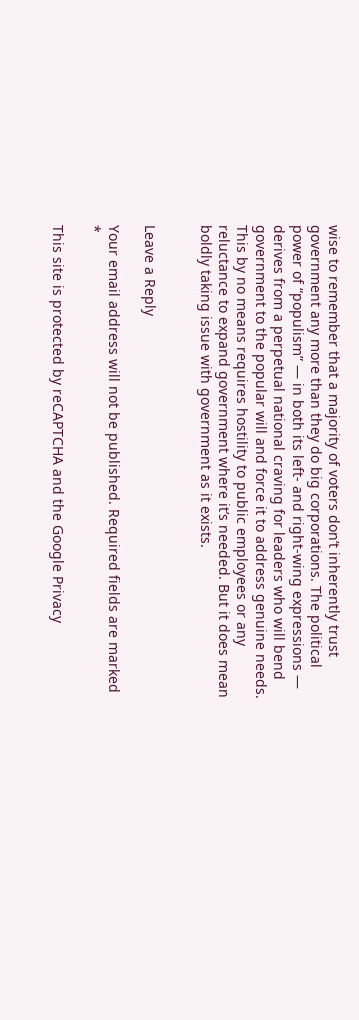wise to remember that a majority of voters don’t inherently trust government any more than they do big corporations. The political power of “populism” — in both its left- and right-wing expressions — derives from a perpetual national craving for leaders who will bend government to the popular will and force it to address genuine needs. This by no means requires hostility to public employees or any reluctance to expand government where it’s needed. But it does mean boldly taking issue with government as it exists.


Leave a Reply

Your email address will not be published. Required fields are marked *

This site is protected by reCAPTCHA and the Google Privacy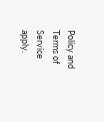Policy and Terms of Service apply.